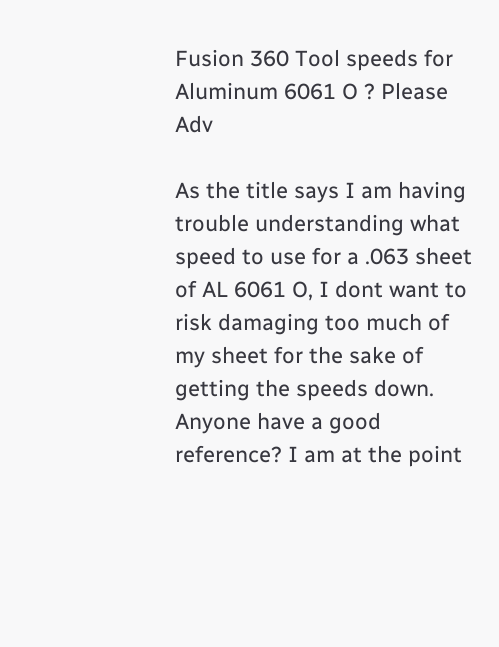Fusion 360 Tool speeds for Aluminum 6061 O ? Please Adv

As the title says I am having trouble understanding what speed to use for a .063 sheet of AL 6061 O, I dont want to risk damaging too much of my sheet for the sake of getting the speeds down. Anyone have a good reference? I am at the point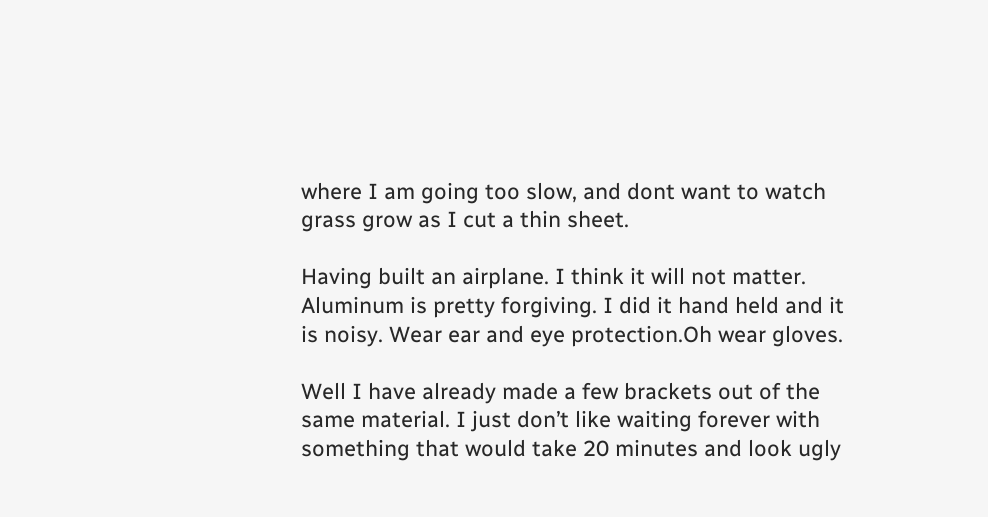where I am going too slow, and dont want to watch grass grow as I cut a thin sheet.

Having built an airplane. I think it will not matter. Aluminum is pretty forgiving. I did it hand held and it is noisy. Wear ear and eye protection.Oh wear gloves.

Well I have already made a few brackets out of the same material. I just don’t like waiting forever with something that would take 20 minutes and look ugly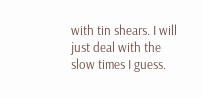with tin shears. I will just deal with the slow times I guess.